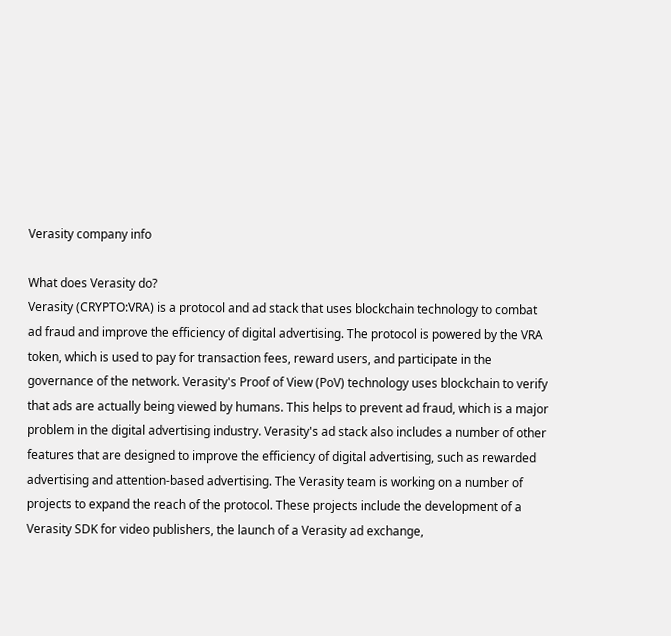Verasity company info

What does Verasity do?
Verasity (CRYPTO:VRA) is a protocol and ad stack that uses blockchain technology to combat ad fraud and improve the efficiency of digital advertising. The protocol is powered by the VRA token, which is used to pay for transaction fees, reward users, and participate in the governance of the network. Verasity's Proof of View (PoV) technology uses blockchain to verify that ads are actually being viewed by humans. This helps to prevent ad fraud, which is a major problem in the digital advertising industry. Verasity's ad stack also includes a number of other features that are designed to improve the efficiency of digital advertising, such as rewarded advertising and attention-based advertising. The Verasity team is working on a number of projects to expand the reach of the protocol. These projects include the development of a Verasity SDK for video publishers, the launch of a Verasity ad exchange,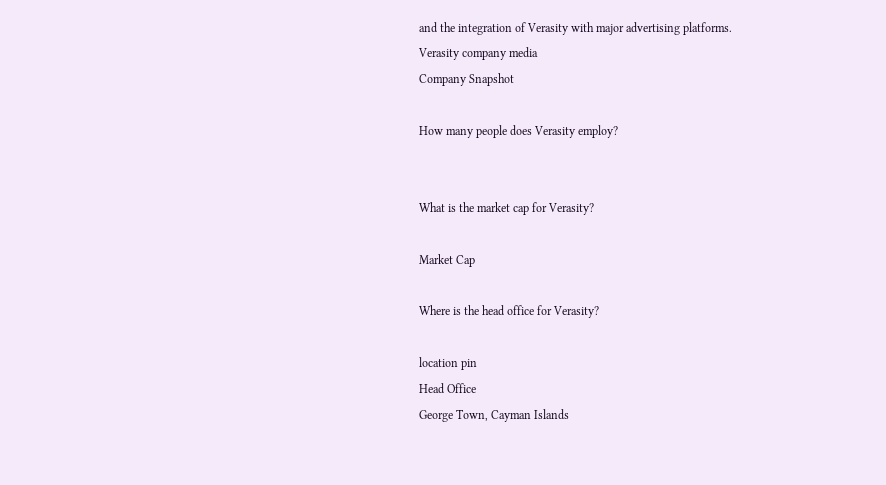and the integration of Verasity with major advertising platforms.
Verasity company media
Company Snapshot

How many people does Verasity employ?


What is the market cap for Verasity?

Market Cap

Where is the head office for Verasity?

location pin
Head Office
George Town, Cayman Islands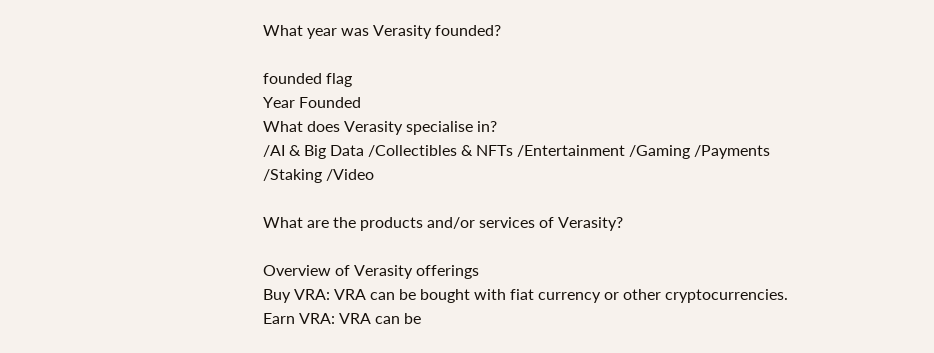What year was Verasity founded?

founded flag
Year Founded
What does Verasity specialise in?
/AI & Big Data /Collectibles & NFTs /Entertainment /Gaming /Payments /Staking /Video

What are the products and/or services of Verasity?

Overview of Verasity offerings
Buy VRA: VRA can be bought with fiat currency or other cryptocurrencies.
Earn VRA: VRA can be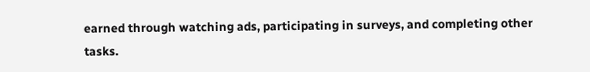earned through watching ads, participating in surveys, and completing other tasks.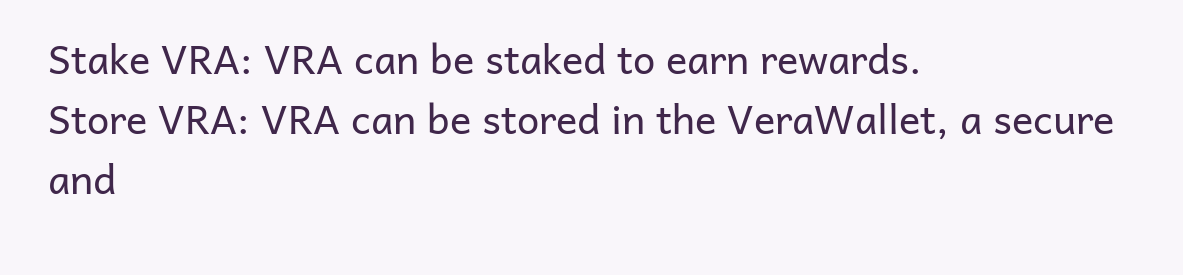Stake VRA: VRA can be staked to earn rewards.
Store VRA: VRA can be stored in the VeraWallet, a secure and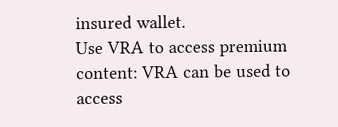insured wallet.
Use VRA to access premium content: VRA can be used to access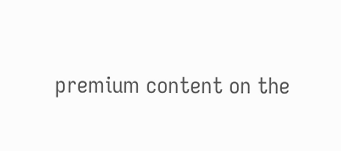premium content on the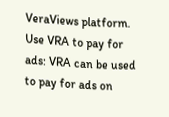VeraViews platform.
Use VRA to pay for ads: VRA can be used to pay for ads on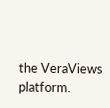the VeraViews platform.